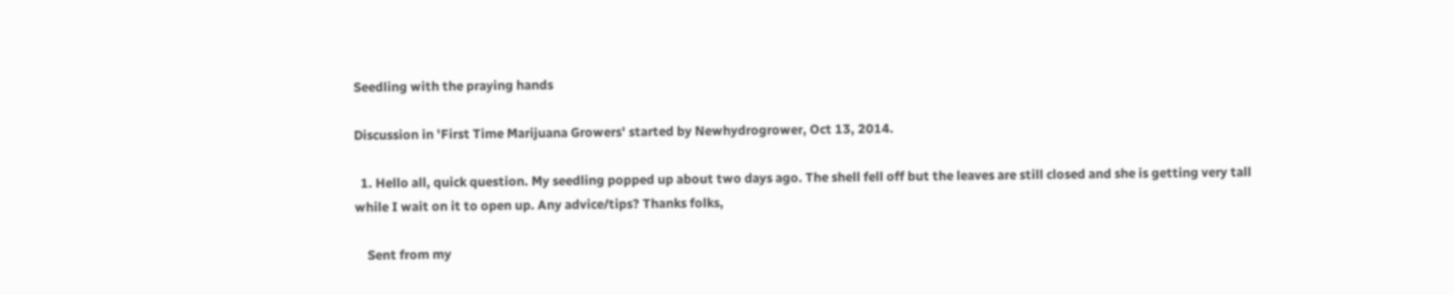Seedling with the praying hands

Discussion in 'First Time Marijuana Growers' started by Newhydrogrower, Oct 13, 2014.

  1. Hello all, quick question. My seedling popped up about two days ago. The shell fell off but the leaves are still closed and she is getting very tall while I wait on it to open up. Any advice/tips? Thanks folks,

    Sent from my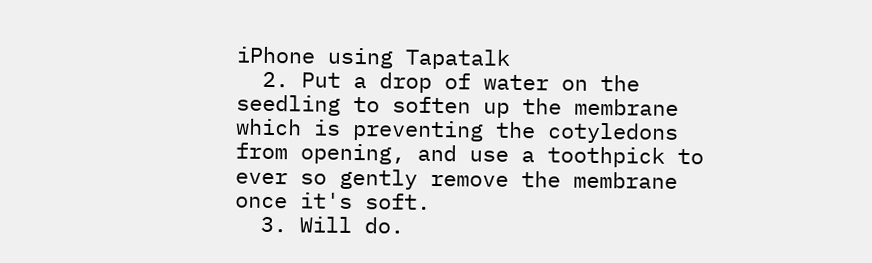iPhone using Tapatalk
  2. Put a drop of water on the seedling to soften up the membrane which is preventing the cotyledons from opening, and use a toothpick to ever so gently remove the membrane once it's soft.
  3. Will do.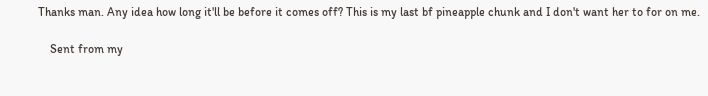Thanks man. Any idea how long it'll be before it comes off? This is my last bf pineapple chunk and I don't want her to for on me.

    Sent from my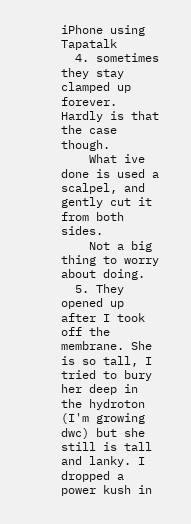iPhone using Tapatalk
  4. sometimes they stay clamped up forever. Hardly is that the case though.
    What ive done is used a scalpel, and gently cut it from both sides.
    Not a big thing to worry about doing.
  5. They opened up after I took off the membrane. She is so tall, I tried to bury her deep in the hydroton (I'm growing dwc) but she still is tall and lanky. I dropped a power kush in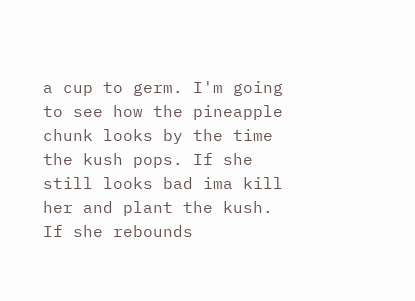a cup to germ. I'm going to see how the pineapple chunk looks by the time the kush pops. If she still looks bad ima kill her and plant the kush. If she rebounds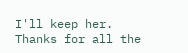I'll keep her. Thanks for all the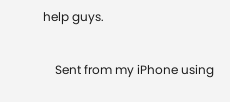help guys.

    Sent from my iPhone using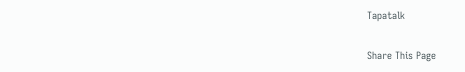Tapatalk

Share This Page